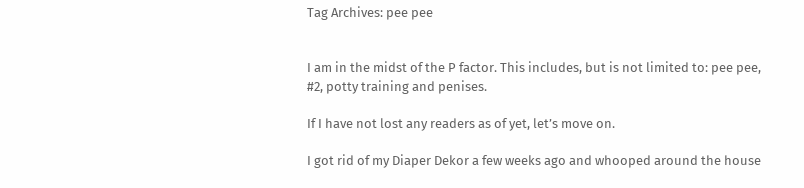Tag Archives: pee pee


I am in the midst of the P factor. This includes, but is not limited to: pee pee, #2, potty training and penises.

If I have not lost any readers as of yet, let’s move on.

I got rid of my Diaper Dekor a few weeks ago and whooped around the house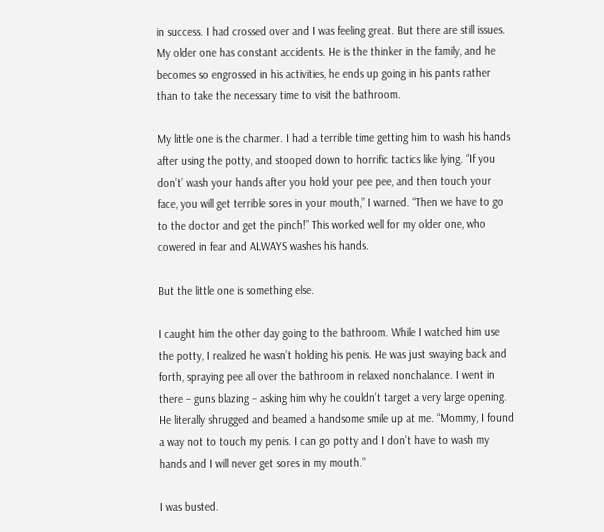in success. I had crossed over and I was feeling great. But there are still issues. My older one has constant accidents. He is the thinker in the family, and he becomes so engrossed in his activities, he ends up going in his pants rather than to take the necessary time to visit the bathroom.

My little one is the charmer. I had a terrible time getting him to wash his hands after using the potty, and stooped down to horrific tactics like lying. “If you don’t’ wash your hands after you hold your pee pee, and then touch your face, you will get terrible sores in your mouth,” I warned. “Then we have to go to the doctor and get the pinch!” This worked well for my older one, who cowered in fear and ALWAYS washes his hands.

But the little one is something else.

I caught him the other day going to the bathroom. While I watched him use the potty, I realized he wasn’t holding his penis. He was just swaying back and forth, spraying pee all over the bathroom in relaxed nonchalance. I went in there – guns blazing – asking him why he couldn’t target a very large opening. He literally shrugged and beamed a handsome smile up at me. “Mommy, I found a way not to touch my penis. I can go potty and I don’t have to wash my hands and I will never get sores in my mouth.”

I was busted.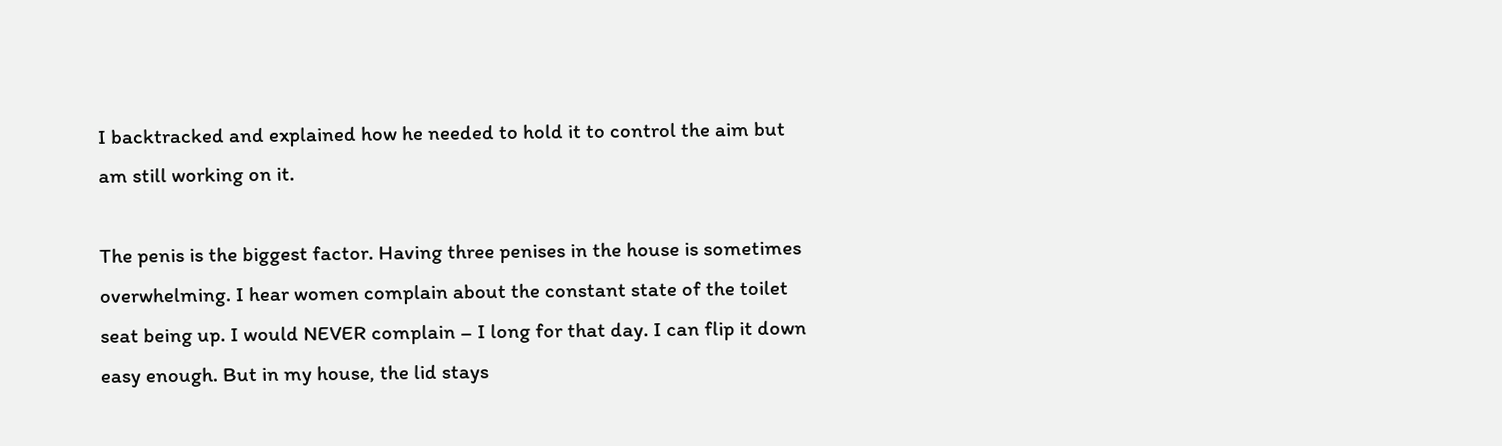I backtracked and explained how he needed to hold it to control the aim but am still working on it.

The penis is the biggest factor. Having three penises in the house is sometimes overwhelming. I hear women complain about the constant state of the toilet seat being up. I would NEVER complain – I long for that day. I can flip it down easy enough. But in my house, the lid stays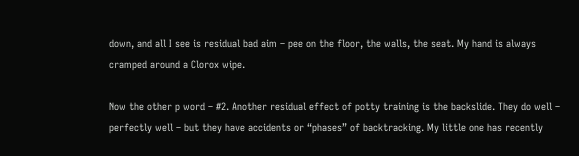down, and all I see is residual bad aim – pee on the floor, the walls, the seat. My hand is always cramped around a Clorox wipe.

Now the other p word – #2. Another residual effect of potty training is the backslide. They do well – perfectly well – but they have accidents or “phases” of backtracking. My little one has recently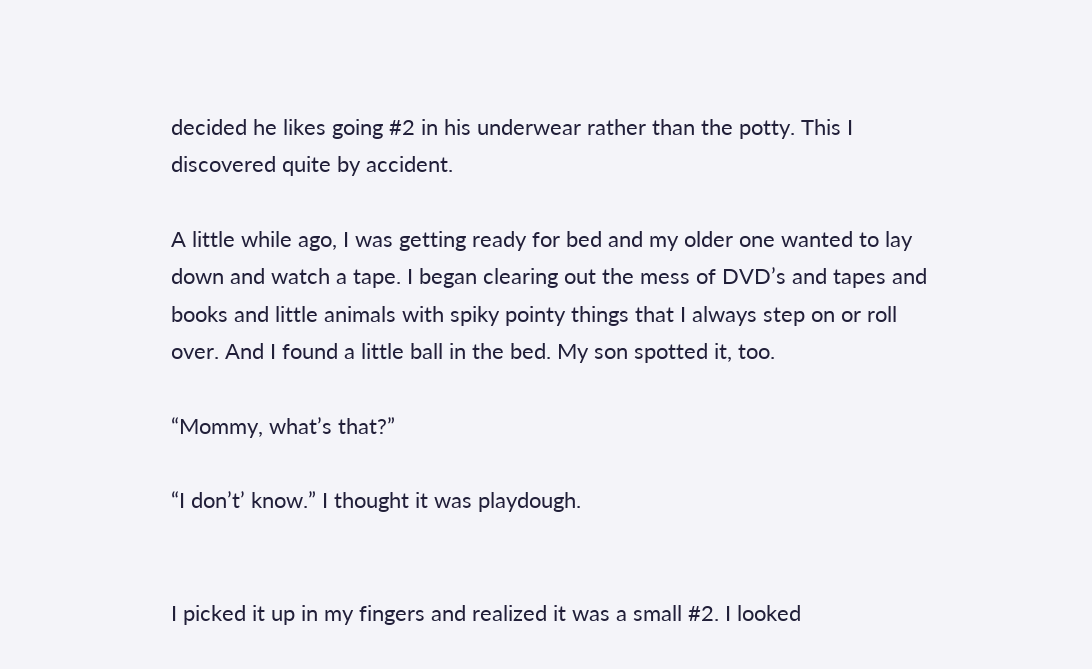decided he likes going #2 in his underwear rather than the potty. This I discovered quite by accident.

A little while ago, I was getting ready for bed and my older one wanted to lay down and watch a tape. I began clearing out the mess of DVD’s and tapes and books and little animals with spiky pointy things that I always step on or roll over. And I found a little ball in the bed. My son spotted it, too.

“Mommy, what’s that?”

“I don’t’ know.” I thought it was playdough.


I picked it up in my fingers and realized it was a small #2. I looked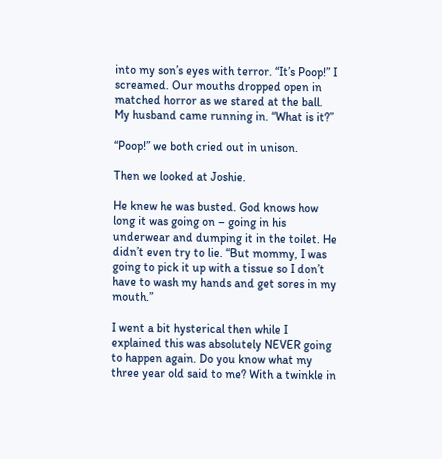into my son’s eyes with terror. “It’s Poop!” I screamed. Our mouths dropped open in matched horror as we stared at the ball. My husband came running in. “What is it?”

“Poop!” we both cried out in unison.

Then we looked at Joshie.

He knew he was busted. God knows how long it was going on – going in his underwear and dumping it in the toilet. He didn’t even try to lie. “But mommy, I was going to pick it up with a tissue so I don’t have to wash my hands and get sores in my mouth.”

I went a bit hysterical then while I explained this was absolutely NEVER going to happen again. Do you know what my three year old said to me? With a twinkle in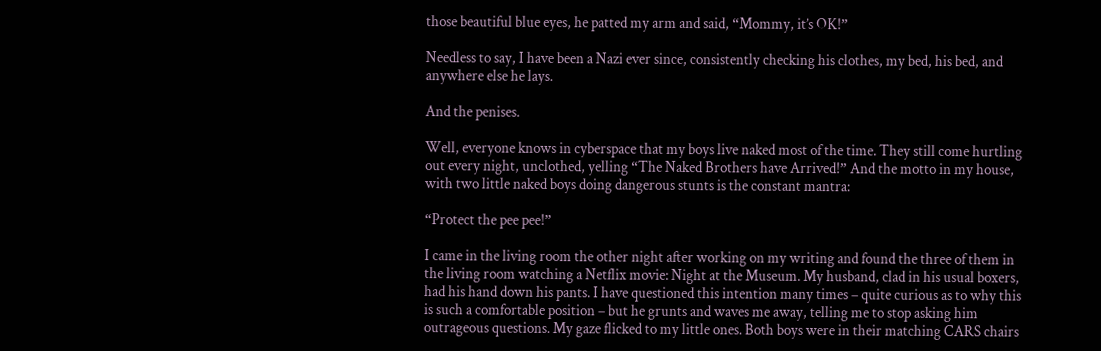those beautiful blue eyes, he patted my arm and said, “Mommy, it’s OK!”

Needless to say, I have been a Nazi ever since, consistently checking his clothes, my bed, his bed, and anywhere else he lays.

And the penises.

Well, everyone knows in cyberspace that my boys live naked most of the time. They still come hurtling out every night, unclothed, yelling “The Naked Brothers have Arrived!” And the motto in my house, with two little naked boys doing dangerous stunts is the constant mantra:

“Protect the pee pee!”

I came in the living room the other night after working on my writing and found the three of them in the living room watching a Netflix movie: Night at the Museum. My husband, clad in his usual boxers, had his hand down his pants. I have questioned this intention many times – quite curious as to why this is such a comfortable position – but he grunts and waves me away, telling me to stop asking him outrageous questions. My gaze flicked to my little ones. Both boys were in their matching CARS chairs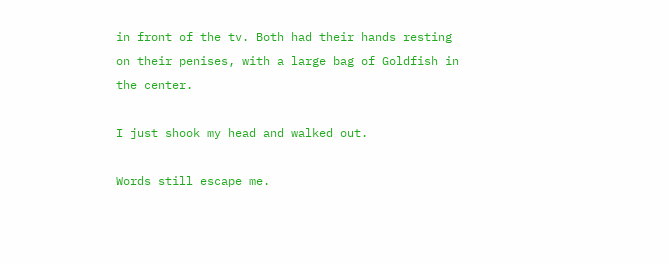in front of the tv. Both had their hands resting on their penises, with a large bag of Goldfish in the center.

I just shook my head and walked out.

Words still escape me.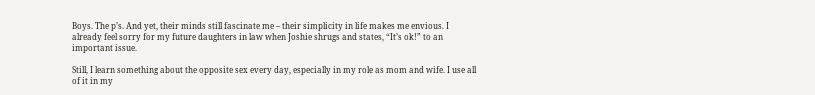Boys. The p’s. And yet, their minds still fascinate me – their simplicity in life makes me envious. I already feel sorry for my future daughters in law when Joshie shrugs and states, “It’s ok!” to an important issue.

Still, I learn something about the opposite sex every day, especially in my role as mom and wife. I use all of it in my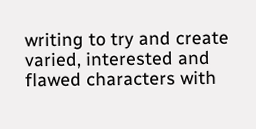writing to try and create varied, interested and flawed characters with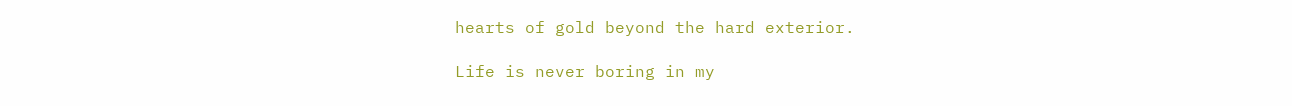hearts of gold beyond the hard exterior.

Life is never boring in my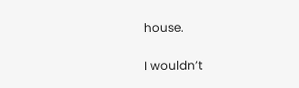house.

I wouldn’t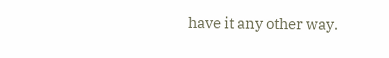have it any other way.